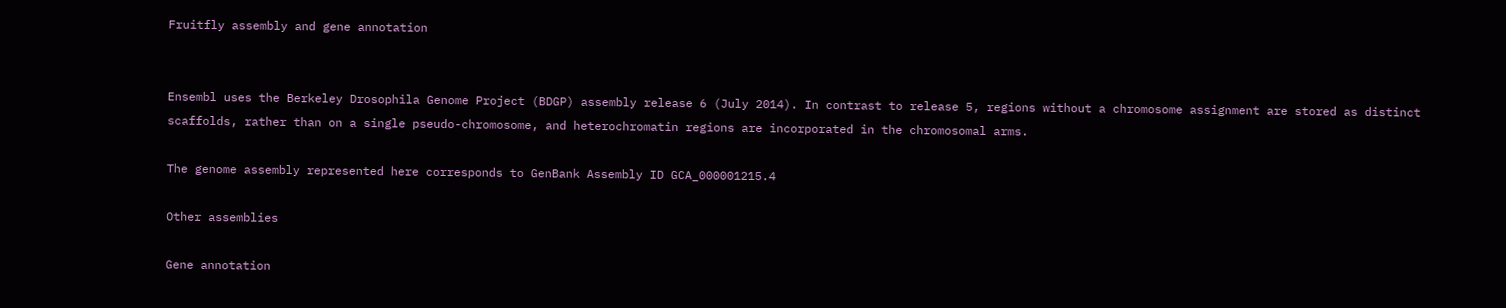Fruitfly assembly and gene annotation


Ensembl uses the Berkeley Drosophila Genome Project (BDGP) assembly release 6 (July 2014). In contrast to release 5, regions without a chromosome assignment are stored as distinct scaffolds, rather than on a single pseudo-chromosome, and heterochromatin regions are incorporated in the chromosomal arms.

The genome assembly represented here corresponds to GenBank Assembly ID GCA_000001215.4

Other assemblies

Gene annotation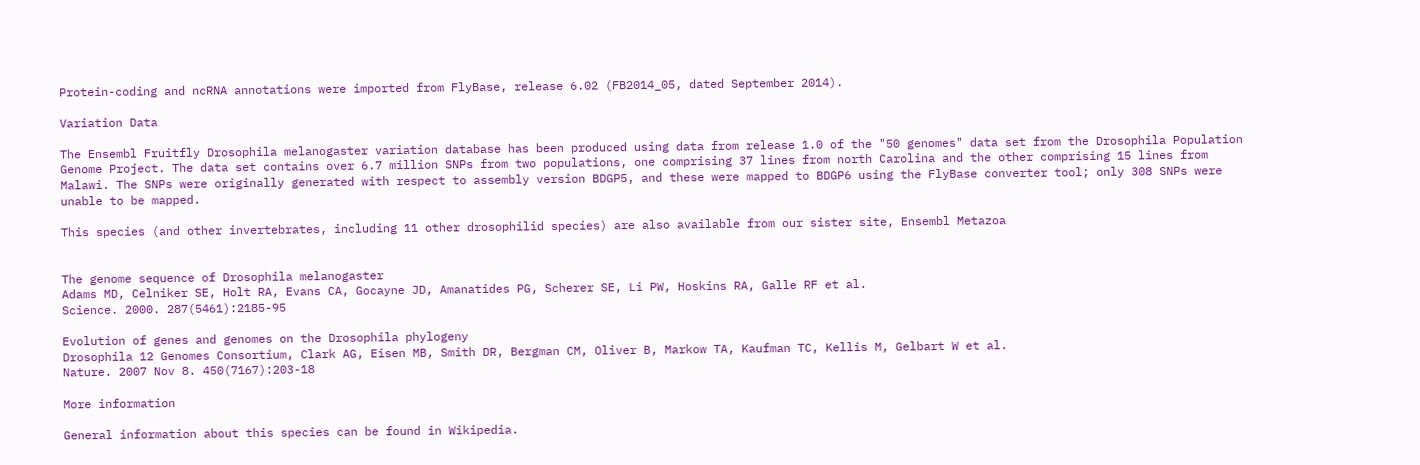Protein-coding and ncRNA annotations were imported from FlyBase, release 6.02 (FB2014_05, dated September 2014).

Variation Data

The Ensembl Fruitfly Drosophila melanogaster variation database has been produced using data from release 1.0 of the "50 genomes" data set from the Drosophila Population Genome Project. The data set contains over 6.7 million SNPs from two populations, one comprising 37 lines from north Carolina and the other comprising 15 lines from Malawi. The SNPs were originally generated with respect to assembly version BDGP5, and these were mapped to BDGP6 using the FlyBase converter tool; only 308 SNPs were unable to be mapped.

This species (and other invertebrates, including 11 other drosophilid species) are also available from our sister site, Ensembl Metazoa


The genome sequence of Drosophila melanogaster
Adams MD, Celniker SE, Holt RA, Evans CA, Gocayne JD, Amanatides PG, Scherer SE, Li PW, Hoskins RA, Galle RF et al.
Science. 2000. 287(5461):2185-95

Evolution of genes and genomes on the Drosophila phylogeny
Drosophila 12 Genomes Consortium, Clark AG, Eisen MB, Smith DR, Bergman CM, Oliver B, Markow TA, Kaufman TC, Kellis M, Gelbart W et al.
Nature. 2007 Nov 8. 450(7167):203-18

More information

General information about this species can be found in Wikipedia.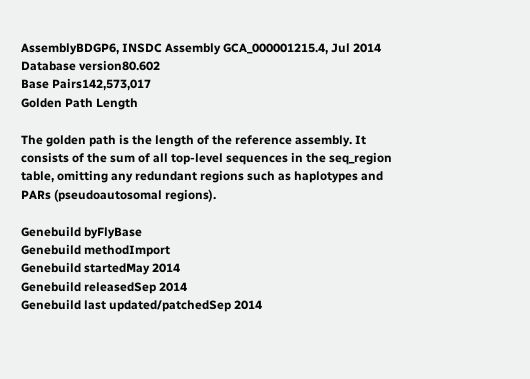AssemblyBDGP6, INSDC Assembly GCA_000001215.4, Jul 2014
Database version80.602
Base Pairs142,573,017
Golden Path Length

The golden path is the length of the reference assembly. It consists of the sum of all top-level sequences in the seq_region table, omitting any redundant regions such as haplotypes and PARs (pseudoautosomal regions).

Genebuild byFlyBase
Genebuild methodImport
Genebuild startedMay 2014
Genebuild releasedSep 2014
Genebuild last updated/patchedSep 2014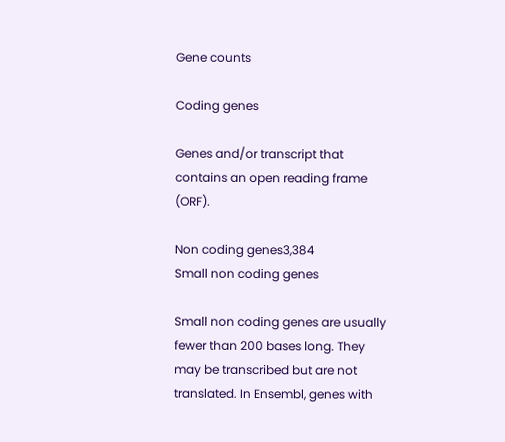Gene counts

Coding genes

Genes and/or transcript that contains an open reading frame (ORF).

Non coding genes3,384
Small non coding genes

Small non coding genes are usually fewer than 200 bases long. They may be transcribed but are not translated. In Ensembl, genes with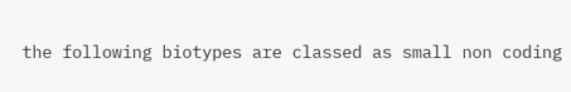the following biotypes are classed as small non coding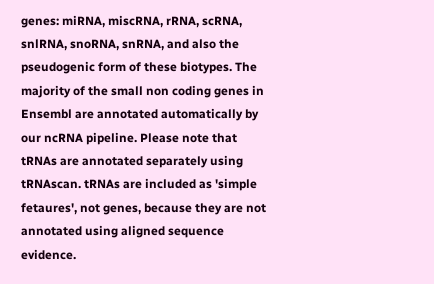genes: miRNA, miscRNA, rRNA, scRNA, snlRNA, snoRNA, snRNA, and also the pseudogenic form of these biotypes. The majority of the small non coding genes in Ensembl are annotated automatically by our ncRNA pipeline. Please note that tRNAs are annotated separately using tRNAscan. tRNAs are included as 'simple fetaures', not genes, because they are not annotated using aligned sequence evidence.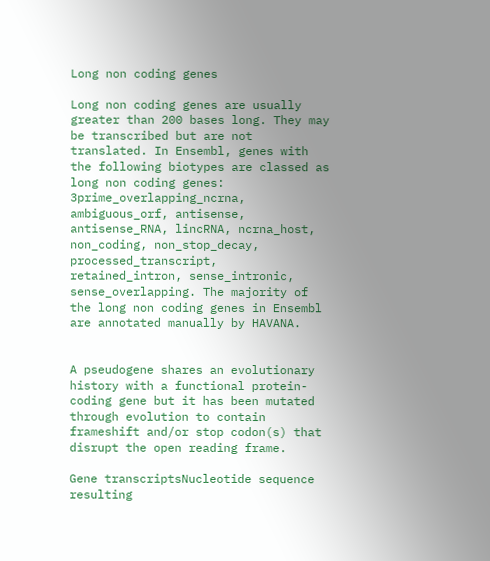Long non coding genes

Long non coding genes are usually greater than 200 bases long. They may be transcribed but are not translated. In Ensembl, genes with the following biotypes are classed as long non coding genes: 3prime_overlapping_ncrna, ambiguous_orf, antisense, antisense_RNA, lincRNA, ncrna_host, non_coding, non_stop_decay, processed_transcript, retained_intron, sense_intronic, sense_overlapping. The majority of the long non coding genes in Ensembl are annotated manually by HAVANA.


A pseudogene shares an evolutionary history with a functional protein-coding gene but it has been mutated through evolution to contain frameshift and/or stop codon(s) that disrupt the open reading frame.

Gene transcriptsNucleotide sequence resulting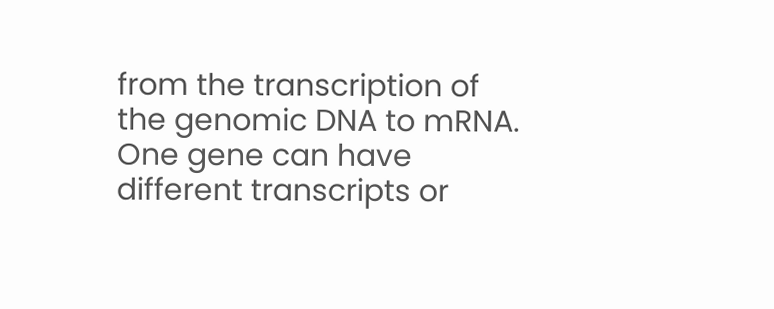from the transcription of the genomic DNA to mRNA. One gene can have different transcripts or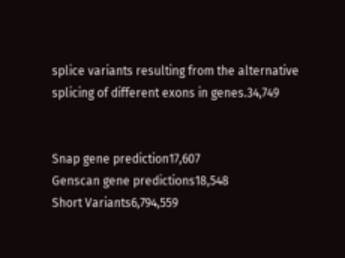splice variants resulting from the alternative splicing of different exons in genes.34,749


Snap gene prediction17,607
Genscan gene predictions18,548
Short Variants6,794,559